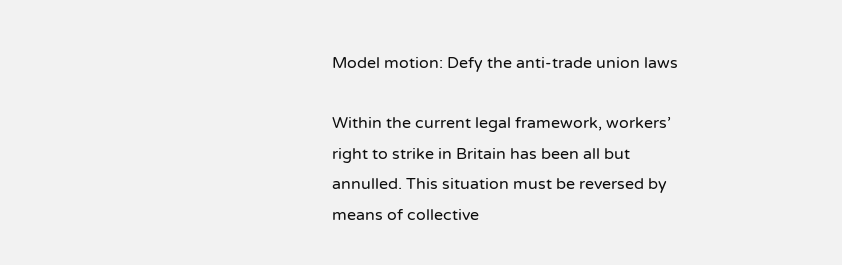Model motion: Defy the anti-trade union laws

Within the current legal framework, workers’ right to strike in Britain has been all but annulled. This situation must be reversed by means of collective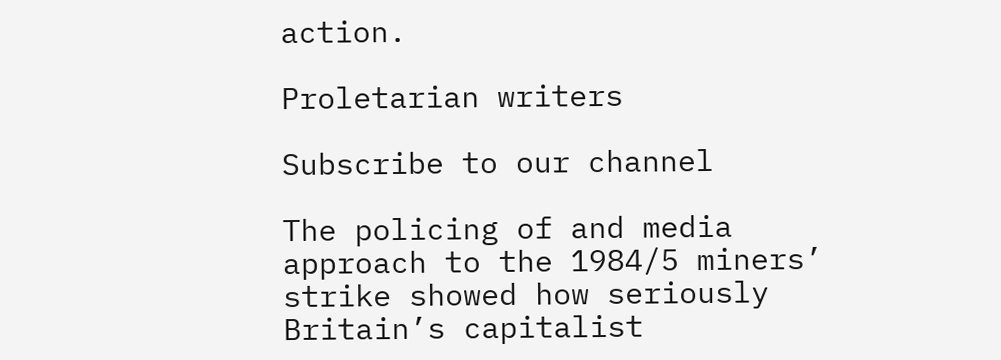action.

Proletarian writers

Subscribe to our channel

The policing of and media approach to the 1984/5 miners’ strike showed how seriously Britain’s capitalist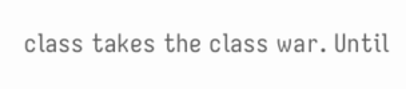class takes the class war. Until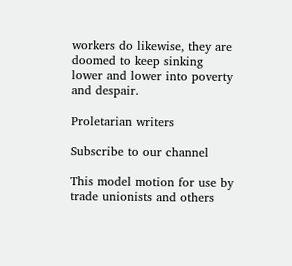workers do likewise, they are doomed to keep sinking lower and lower into poverty and despair.

Proletarian writers

Subscribe to our channel

This model motion for use by trade unionists and others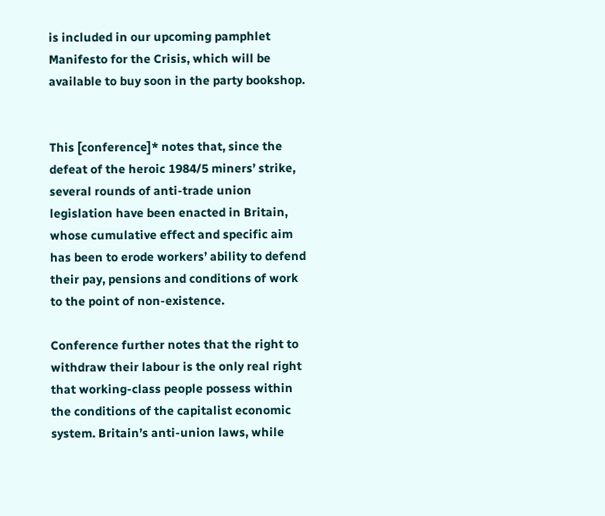is included in our upcoming pamphlet Manifesto for the Crisis, which will be available to buy soon in the party bookshop.


This [conference]* notes that, since the defeat of the heroic 1984/5 miners’ strike, several rounds of anti-trade union legislation have been enacted in Britain, whose cumulative effect and specific aim has been to erode workers’ ability to defend their pay, pensions and conditions of work to the point of non-existence.

Conference further notes that the right to withdraw their labour is the only real right that working-class people possess within the conditions of the capitalist economic system. Britain’s anti-union laws, while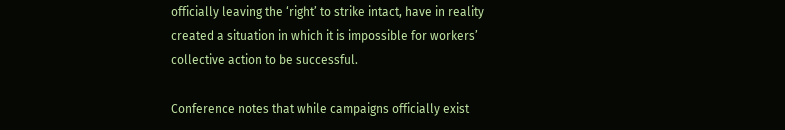officially leaving the ‘right’ to strike intact, have in reality created a situation in which it is impossible for workers’ collective action to be successful.

Conference notes that while campaigns officially exist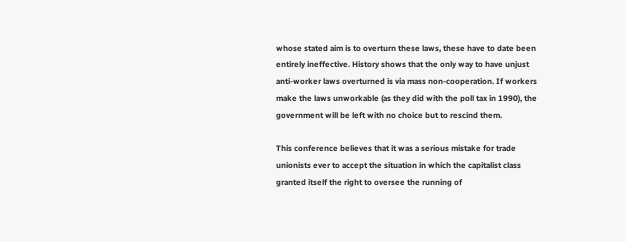whose stated aim is to overturn these laws, these have to date been entirely ineffective. History shows that the only way to have unjust anti-worker laws overturned is via mass non-cooperation. If workers make the laws unworkable (as they did with the poll tax in 1990), the government will be left with no choice but to rescind them.

This conference believes that it was a serious mistake for trade unionists ever to accept the situation in which the capitalist class granted itself the right to oversee the running of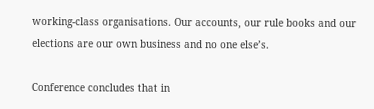working-class organisations. Our accounts, our rule books and our elections are our own business and no one else’s.

Conference concludes that in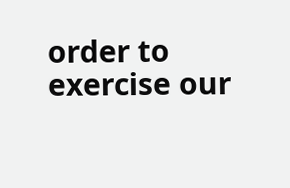order to exercise our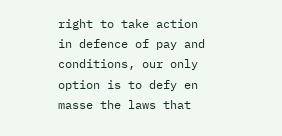right to take action in defence of pay and conditions, our only option is to defy en masse the laws that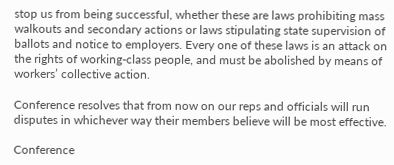stop us from being successful, whether these are laws prohibiting mass walkouts and secondary actions or laws stipulating state supervision of ballots and notice to employers. Every one of these laws is an attack on the rights of working-class people, and must be abolished by means of workers’ collective action.

Conference resolves that from now on our reps and officials will run disputes in whichever way their members believe will be most effective.

Conference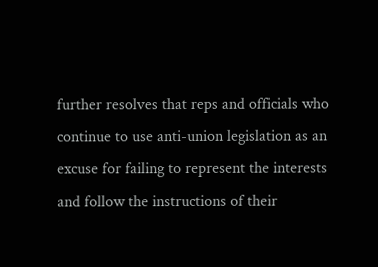further resolves that reps and officials who continue to use anti-union legislation as an excuse for failing to represent the interests and follow the instructions of their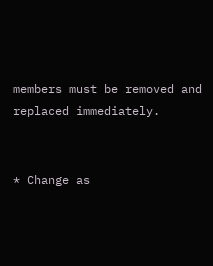members must be removed and replaced immediately.


* Change as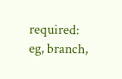required: eg, branch,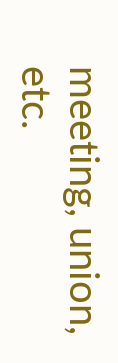meeting, union, etc.